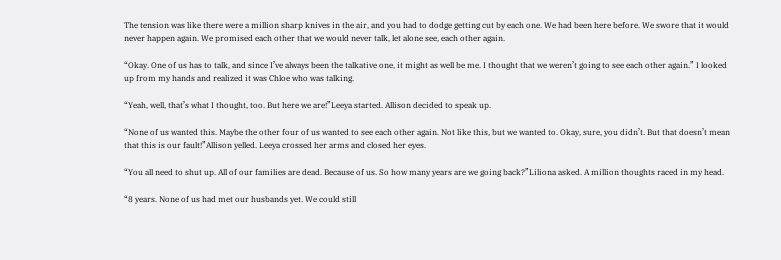The tension was like there were a million sharp knives in the air, and you had to dodge getting cut by each one. We had been here before. We swore that it would never happen again. We promised each other that we would never talk, let alone see, each other again.

“Okay. One of us has to talk, and since I’ve always been the talkative one, it might as well be me. I thought that we weren’t going to see each other again.” I looked up from my hands and realized it was Chloe who was talking.

“Yeah, well, that’s what I thought, too. But here we are!”Leeya started. Allison decided to speak up.

“None of us wanted this. Maybe the other four of us wanted to see each other again. Not like this, but we wanted to. Okay, sure, you didn’t. But that doesn’t mean that this is our fault!”Allison yelled. Leeya crossed her arms and closed her eyes.

“You all need to shut up. All of our families are dead. Because of us. So how many years are we going back?”Liliona asked. A million thoughts raced in my head.

“8 years. None of us had met our husbands yet. We could still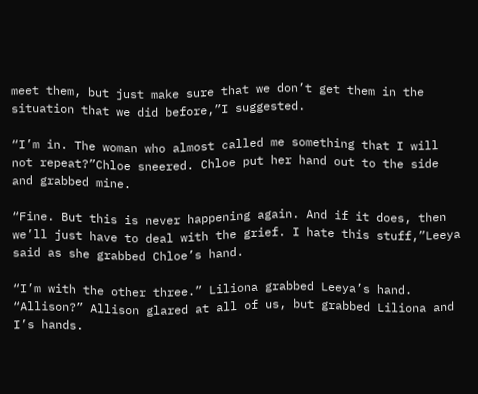meet them, but just make sure that we don’t get them in the situation that we did before,”I suggested.

“I’m in. The woman who almost called me something that I will not repeat?”Chloe sneered. Chloe put her hand out to the side and grabbed mine.

“Fine. But this is never happening again. And if it does, then we’ll just have to deal with the grief. I hate this stuff,”Leeya said as she grabbed Chloe’s hand.

“I’m with the other three.” Liliona grabbed Leeya’s hand. “Allison?” Allison glared at all of us, but grabbed Liliona and I’s hands.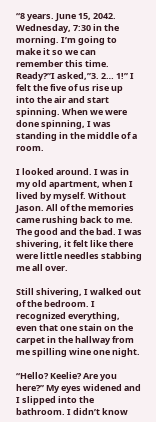“8 years. June 15, 2042. Wednesday, 7:30 in the morning. I’m going to make it so we can remember this time. Ready?”I asked,”3. 2… 1!” I felt the five of us rise up into the air and start spinning. When we were done spinning, I was standing in the middle of a room.

I looked around. I was in my old apartment, when I lived by myself. Without Jason. All of the memories came rushing back to me. The good and the bad. I was shivering, it felt like there were little needles stabbing me all over.

Still shivering, I walked out of the bedroom. I recognized everything, even that one stain on the carpet in the hallway from me spilling wine one night.

“Hello? Keelie? Are you here?” My eyes widened and I slipped into the bathroom. I didn’t know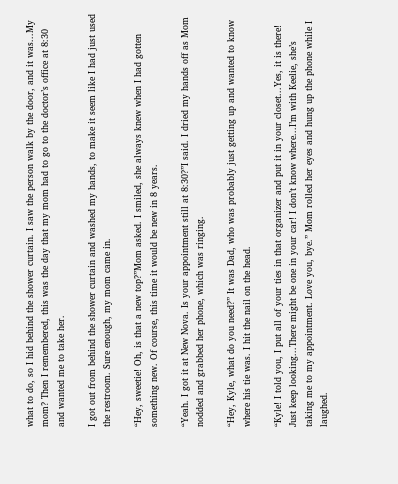what to do, so I hid behind the shower curtain. I saw the person walk by the door, and it was...My mom? Then I remembered, this was the day that my mom had to go to the doctor’s office at 8:30 and wanted me to take her.

I got out from behind the shower curtain and washed my hands, to make it seem like I had just used the restroom. Sure enough, my mom came in.

“Hey, sweetie! Oh, is that a new top?”Mom asked. I smiled, she always knew when I had gotten something new. Of course, this time it would be new in 8 years.

“Yeah. I got it at New Nova. Is your appointment still at 8:30?”I said. I dried my hands off as Mom nodded and grabbed her phone, which was ringing.

“Hey, Kyle, what do you need?” It was Dad, who was probably just getting up and wanted to know where his tie was. I hit the nail on the head.

“Kyle! I told you, I put all of your ties in that organizer and put it in your closet...Yes, it is there! Just keep looking...There might be one in your car! I don’t know where...I’m with Keelie, she’s taking me to my appointment. Love you, bye.” Mom rolled her eyes and hung up the phone while I laughed.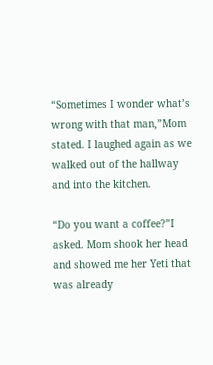“Sometimes I wonder what’s wrong with that man,”Mom stated. I laughed again as we walked out of the hallway and into the kitchen.

“Do you want a coffee?”I asked. Mom shook her head and showed me her Yeti that was already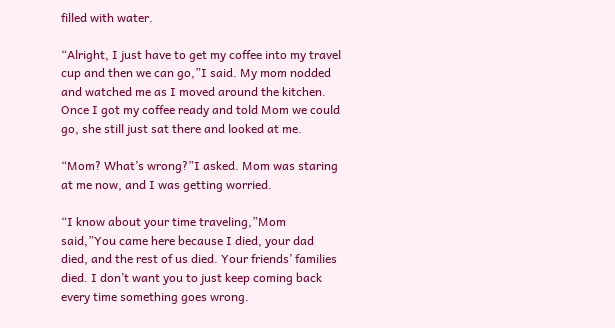filled with water.

“Alright, I just have to get my coffee into my travel cup and then we can go,”I said. My mom nodded and watched me as I moved around the kitchen. Once I got my coffee ready and told Mom we could go, she still just sat there and looked at me.

“Mom? What’s wrong?”I asked. Mom was staring at me now, and I was getting worried.

“I know about your time traveling,”Mom said,”You came here because I died, your dad died, and the rest of us died. Your friends’ families died. I don’t want you to just keep coming back every time something goes wrong.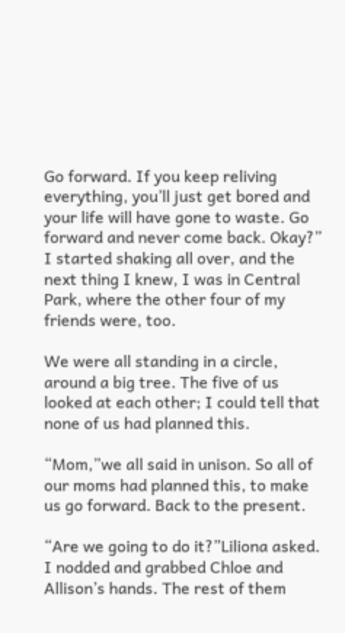Go forward. If you keep reliving everything, you’ll just get bored and your life will have gone to waste. Go forward and never come back. Okay?” I started shaking all over, and the next thing I knew, I was in Central Park, where the other four of my friends were, too.

We were all standing in a circle, around a big tree. The five of us looked at each other; I could tell that none of us had planned this.

“Mom,”we all said in unison. So all of our moms had planned this, to make us go forward. Back to the present.

“Are we going to do it?”Liliona asked. I nodded and grabbed Chloe and Allison’s hands. The rest of them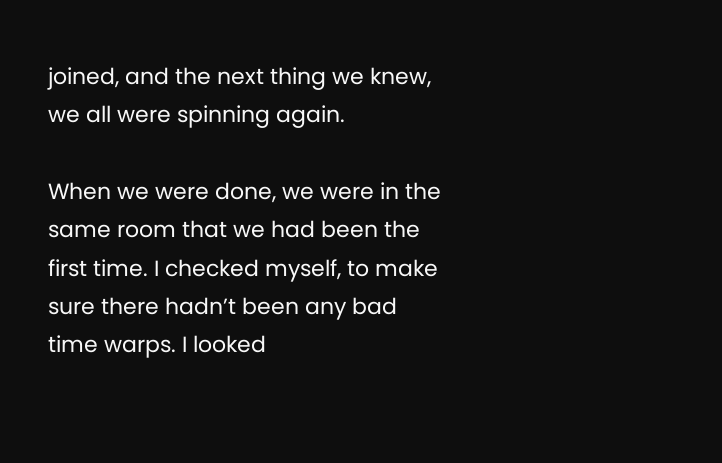joined, and the next thing we knew, we all were spinning again.

When we were done, we were in the same room that we had been the first time. I checked myself, to make sure there hadn’t been any bad time warps. I looked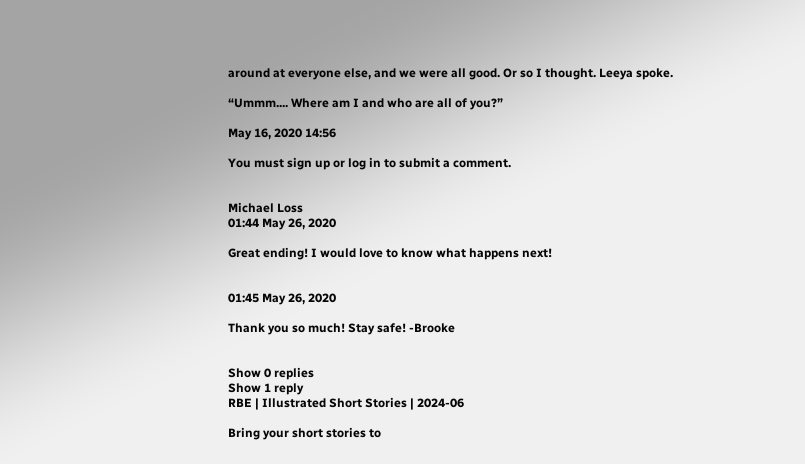around at everyone else, and we were all good. Or so I thought. Leeya spoke.

“Ummm.... Where am I and who are all of you?”

May 16, 2020 14:56

You must sign up or log in to submit a comment.


Michael Loss
01:44 May 26, 2020

Great ending! I would love to know what happens next!


01:45 May 26, 2020

Thank you so much! Stay safe! -Brooke


Show 0 replies
Show 1 reply
RBE | Illustrated Short Stories | 2024-06

Bring your short stories to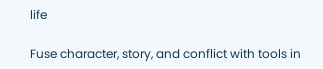life

Fuse character, story, and conflict with tools in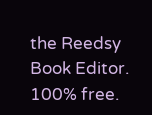the Reedsy Book Editor. 100% free.